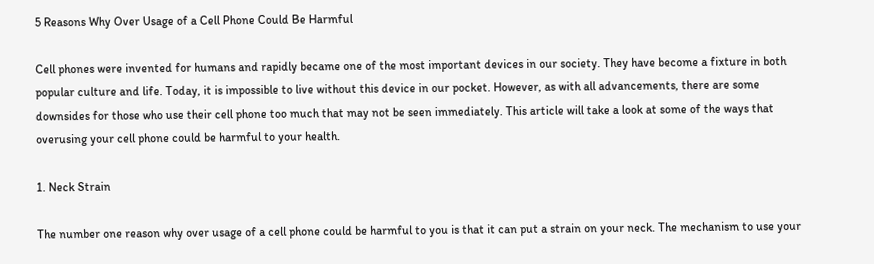5 Reasons Why Over Usage of a Cell Phone Could Be Harmful

Cell phones were invented for humans and rapidly became one of the most important devices in our society. They have become a fixture in both popular culture and life. Today, it is impossible to live without this device in our pocket. However, as with all advancements, there are some downsides for those who use their cell phone too much that may not be seen immediately. This article will take a look at some of the ways that overusing your cell phone could be harmful to your health.

1. Neck Strain

The number one reason why over usage of a cell phone could be harmful to you is that it can put a strain on your neck. The mechanism to use your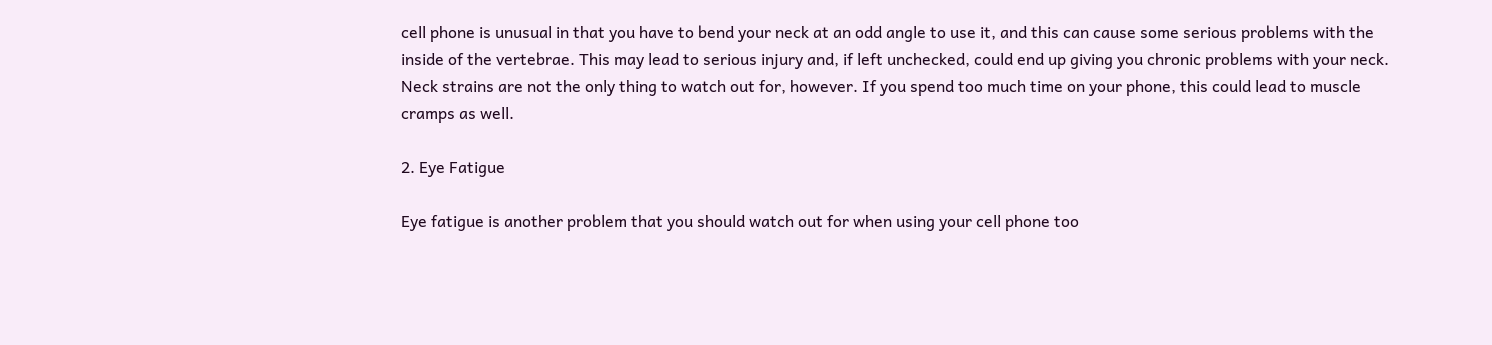cell phone is unusual in that you have to bend your neck at an odd angle to use it, and this can cause some serious problems with the inside of the vertebrae. This may lead to serious injury and, if left unchecked, could end up giving you chronic problems with your neck. Neck strains are not the only thing to watch out for, however. If you spend too much time on your phone, this could lead to muscle cramps as well.

2. Eye Fatigue

Eye fatigue is another problem that you should watch out for when using your cell phone too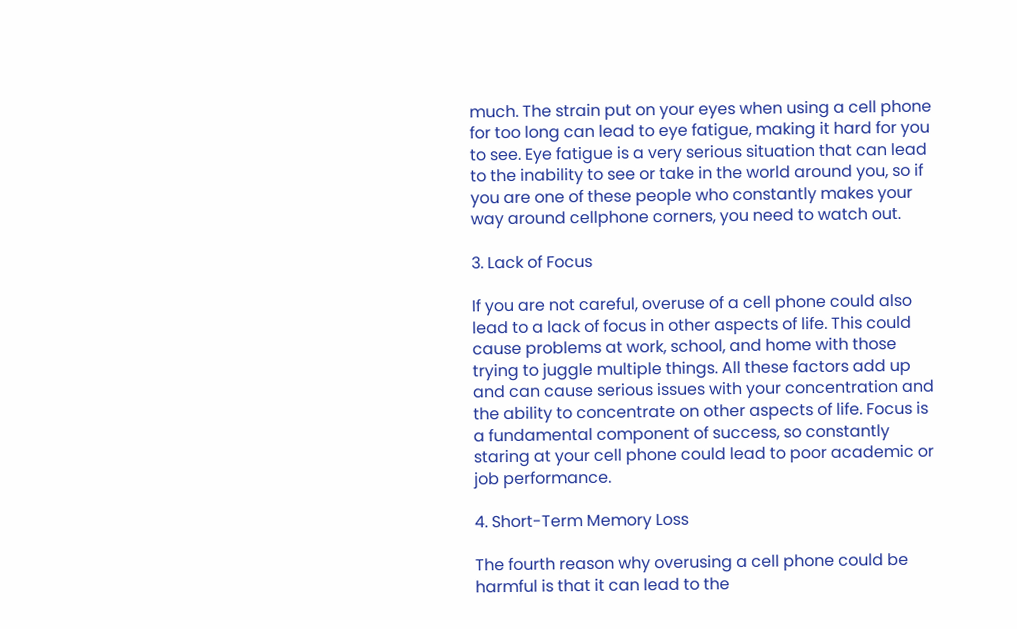much. The strain put on your eyes when using a cell phone for too long can lead to eye fatigue, making it hard for you to see. Eye fatigue is a very serious situation that can lead to the inability to see or take in the world around you, so if you are one of these people who constantly makes your way around cellphone corners, you need to watch out.

3. Lack of Focus

If you are not careful, overuse of a cell phone could also lead to a lack of focus in other aspects of life. This could cause problems at work, school, and home with those trying to juggle multiple things. All these factors add up and can cause serious issues with your concentration and the ability to concentrate on other aspects of life. Focus is a fundamental component of success, so constantly staring at your cell phone could lead to poor academic or job performance.

4. Short-Term Memory Loss

The fourth reason why overusing a cell phone could be harmful is that it can lead to the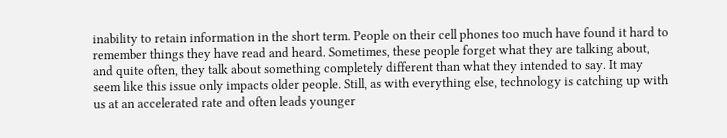inability to retain information in the short term. People on their cell phones too much have found it hard to remember things they have read and heard. Sometimes, these people forget what they are talking about, and quite often, they talk about something completely different than what they intended to say. It may seem like this issue only impacts older people. Still, as with everything else, technology is catching up with us at an accelerated rate and often leads younger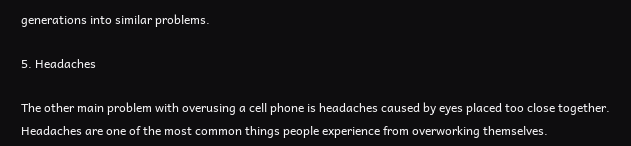generations into similar problems.

5. Headaches

The other main problem with overusing a cell phone is headaches caused by eyes placed too close together. Headaches are one of the most common things people experience from overworking themselves.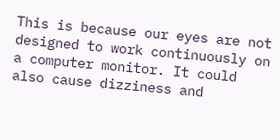This is because our eyes are not designed to work continuously on a computer monitor. It could also cause dizziness and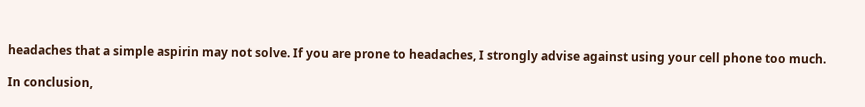headaches that a simple aspirin may not solve. If you are prone to headaches, I strongly advise against using your cell phone too much.

In conclusion,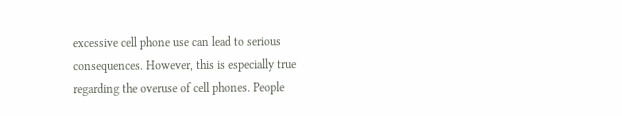excessive cell phone use can lead to serious consequences. However, this is especially true regarding the overuse of cell phones. People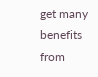get many benefits from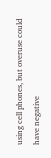using cell phones, but overuse could have negative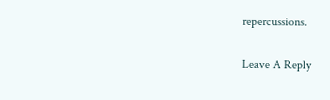repercussions.

Leave A Reply